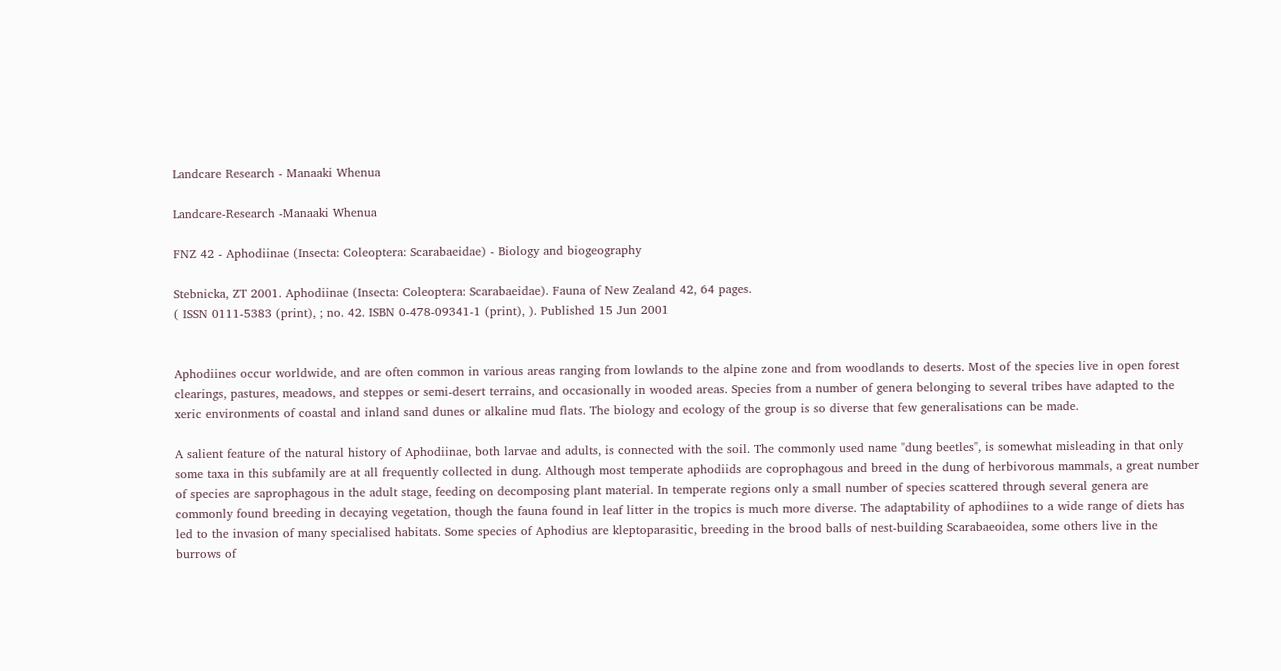Landcare Research - Manaaki Whenua

Landcare-Research -Manaaki Whenua

FNZ 42 - Aphodiinae (Insecta: Coleoptera: Scarabaeidae) - Biology and biogeography

Stebnicka, ZT 2001. Aphodiinae (Insecta: Coleoptera: Scarabaeidae). Fauna of New Zealand 42, 64 pages.
( ISSN 0111-5383 (print), ; no. 42. ISBN 0-478-09341-1 (print), ). Published 15 Jun 2001


Aphodiines occur worldwide, and are often common in various areas ranging from lowlands to the alpine zone and from woodlands to deserts. Most of the species live in open forest clearings, pastures, meadows, and steppes or semi-desert terrains, and occasionally in wooded areas. Species from a number of genera belonging to several tribes have adapted to the xeric environments of coastal and inland sand dunes or alkaline mud flats. The biology and ecology of the group is so diverse that few generalisations can be made.

A salient feature of the natural history of Aphodiinae, both larvae and adults, is connected with the soil. The commonly used name "dung beetles", is somewhat misleading in that only some taxa in this subfamily are at all frequently collected in dung. Although most temperate aphodiids are coprophagous and breed in the dung of herbivorous mammals, a great number of species are saprophagous in the adult stage, feeding on decomposing plant material. In temperate regions only a small number of species scattered through several genera are commonly found breeding in decaying vegetation, though the fauna found in leaf litter in the tropics is much more diverse. The adaptability of aphodiines to a wide range of diets has led to the invasion of many specialised habitats. Some species of Aphodius are kleptoparasitic, breeding in the brood balls of nest-building Scarabaeoidea, some others live in the burrows of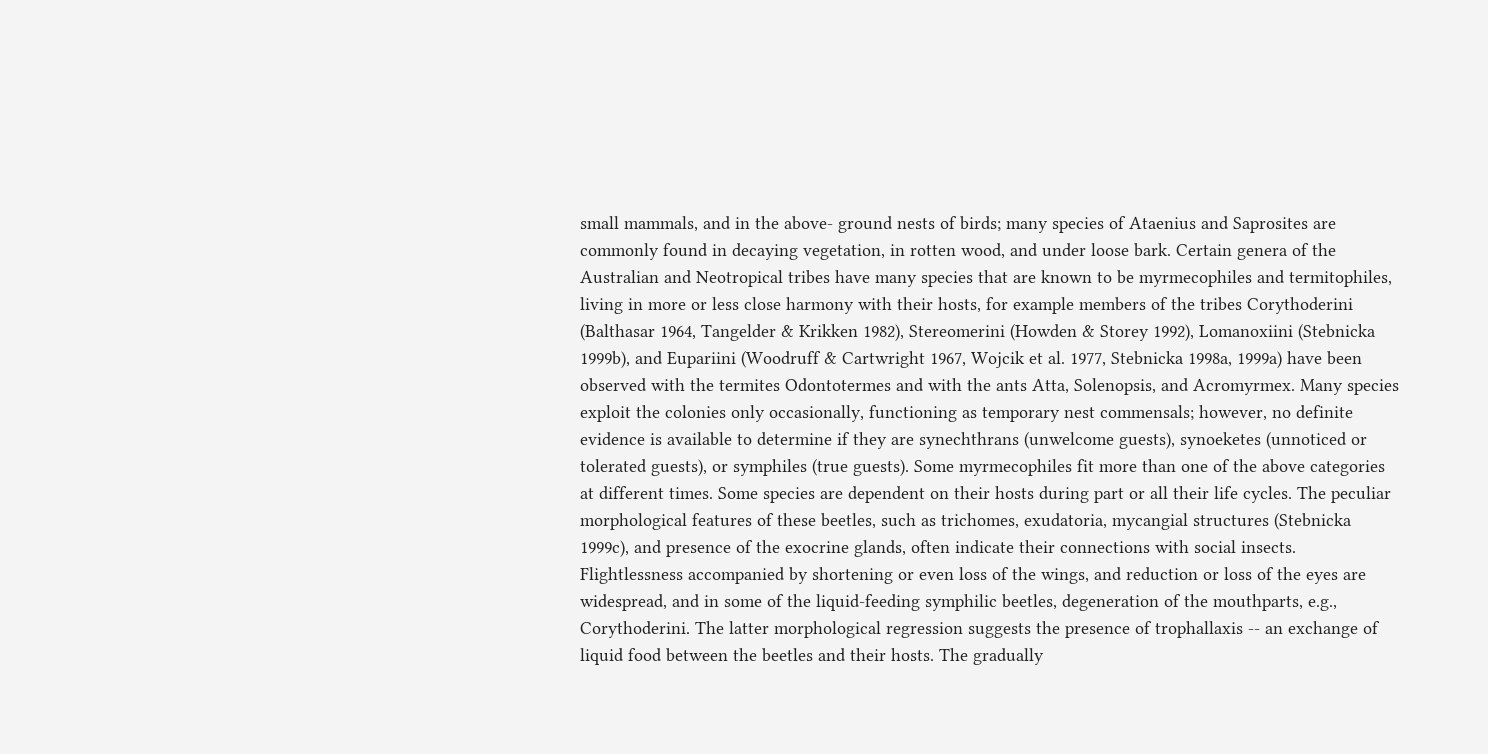small mammals, and in the above- ground nests of birds; many species of Ataenius and Saprosites are commonly found in decaying vegetation, in rotten wood, and under loose bark. Certain genera of the Australian and Neotropical tribes have many species that are known to be myrmecophiles and termitophiles, living in more or less close harmony with their hosts, for example members of the tribes Corythoderini (Balthasar 1964, Tangelder & Krikken 1982), Stereomerini (Howden & Storey 1992), Lomanoxiini (Stebnicka 1999b), and Eupariini (Woodruff & Cartwright 1967, Wojcik et al. 1977, Stebnicka 1998a, 1999a) have been observed with the termites Odontotermes and with the ants Atta, Solenopsis, and Acromyrmex. Many species exploit the colonies only occasionally, functioning as temporary nest commensals; however, no definite evidence is available to determine if they are synechthrans (unwelcome guests), synoeketes (unnoticed or tolerated guests), or symphiles (true guests). Some myrmecophiles fit more than one of the above categories at different times. Some species are dependent on their hosts during part or all their life cycles. The peculiar morphological features of these beetles, such as trichomes, exudatoria, mycangial structures (Stebnicka 1999c), and presence of the exocrine glands, often indicate their connections with social insects. Flightlessness accompanied by shortening or even loss of the wings, and reduction or loss of the eyes are widespread, and in some of the liquid-feeding symphilic beetles, degeneration of the mouthparts, e.g., Corythoderini. The latter morphological regression suggests the presence of trophallaxis -- an exchange of liquid food between the beetles and their hosts. The gradually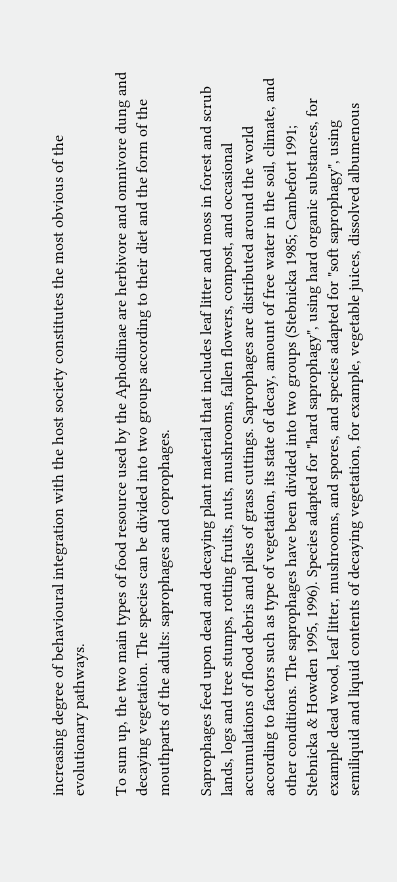increasing degree of behavioural integration with the host society constitutes the most obvious of the evolutionary pathways.

To sum up, the two main types of food resource used by the Aphodiinae are herbivore and omnivore dung and decaying vegetation. The species can be divided into two groups according to their diet and the form of the mouthparts of the adults: saprophages and coprophages.

Saprophages feed upon dead and decaying plant material that includes leaf litter and moss in forest and scrub lands, logs and tree stumps, rotting fruits, nuts, mushrooms, fallen flowers, compost, and occasional accumulations of flood debris and piles of grass cuttings. Saprophages are distributed around the world according to factors such as type of vegetation, its state of decay, amount of free water in the soil, climate, and other conditions. The saprophages have been divided into two groups (Stebnicka 1985; Cambefort 1991; Stebnicka & Howden 1995, 1996). Species adapted for "hard saprophagy", using hard organic substances, for example dead wood, leaf litter, mushrooms, and spores, and species adapted for "soft saprophagy", using semiliquid and liquid contents of decaying vegetation, for example, vegetable juices, dissolved albumenous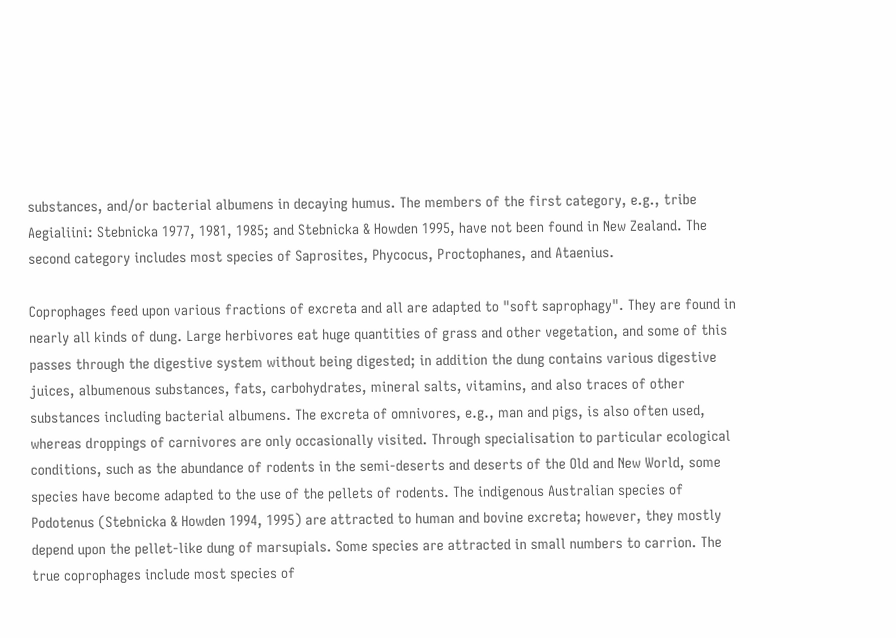substances, and/or bacterial albumens in decaying humus. The members of the first category, e.g., tribe Aegialiini: Stebnicka 1977, 1981, 1985; and Stebnicka & Howden 1995, have not been found in New Zealand. The second category includes most species of Saprosites, Phycocus, Proctophanes, and Ataenius.

Coprophages feed upon various fractions of excreta and all are adapted to "soft saprophagy". They are found in nearly all kinds of dung. Large herbivores eat huge quantities of grass and other vegetation, and some of this passes through the digestive system without being digested; in addition the dung contains various digestive juices, albumenous substances, fats, carbohydrates, mineral salts, vitamins, and also traces of other substances including bacterial albumens. The excreta of omnivores, e.g., man and pigs, is also often used, whereas droppings of carnivores are only occasionally visited. Through specialisation to particular ecological conditions, such as the abundance of rodents in the semi-deserts and deserts of the Old and New World, some species have become adapted to the use of the pellets of rodents. The indigenous Australian species of Podotenus (Stebnicka & Howden 1994, 1995) are attracted to human and bovine excreta; however, they mostly depend upon the pellet-like dung of marsupials. Some species are attracted in small numbers to carrion. The true coprophages include most species of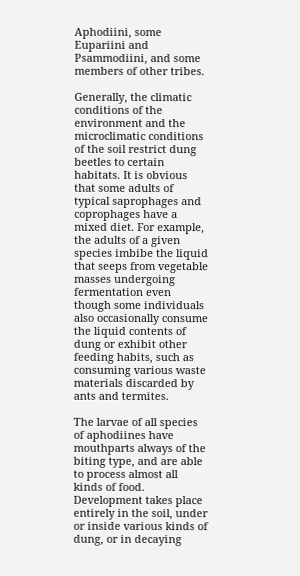Aphodiini, some Eupariini and Psammodiini, and some members of other tribes.

Generally, the climatic conditions of the environment and the microclimatic conditions of the soil restrict dung beetles to certain habitats. It is obvious that some adults of typical saprophages and coprophages have a mixed diet. For example, the adults of a given species imbibe the liquid that seeps from vegetable masses undergoing fermentation even though some individuals also occasionally consume the liquid contents of dung or exhibit other feeding habits, such as consuming various waste materials discarded by ants and termites.

The larvae of all species of aphodiines have mouthparts always of the biting type, and are able to process almost all kinds of food. Development takes place entirely in the soil, under or inside various kinds of dung, or in decaying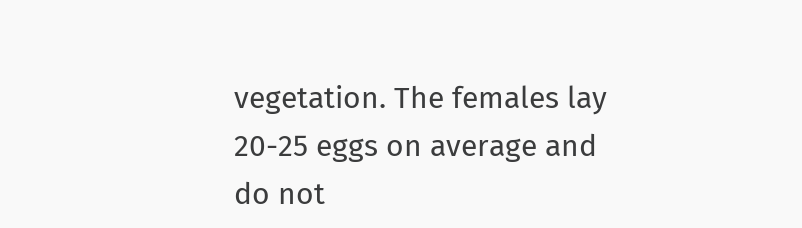vegetation. The females lay 20-25 eggs on average and do not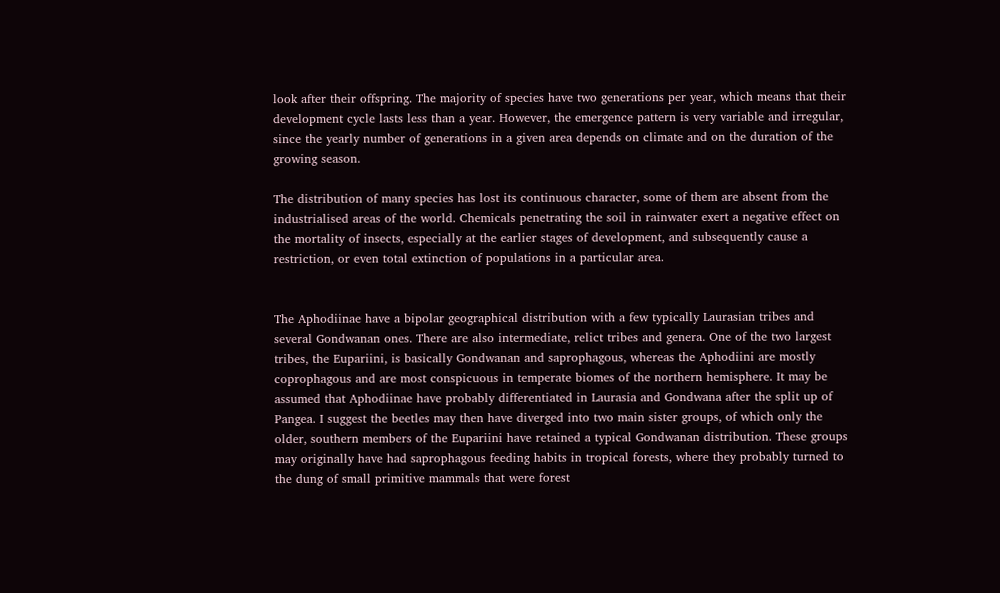look after their offspring. The majority of species have two generations per year, which means that their development cycle lasts less than a year. However, the emergence pattern is very variable and irregular, since the yearly number of generations in a given area depends on climate and on the duration of the growing season.

The distribution of many species has lost its continuous character, some of them are absent from the industrialised areas of the world. Chemicals penetrating the soil in rainwater exert a negative effect on the mortality of insects, especially at the earlier stages of development, and subsequently cause a restriction, or even total extinction of populations in a particular area.


The Aphodiinae have a bipolar geographical distribution with a few typically Laurasian tribes and several Gondwanan ones. There are also intermediate, relict tribes and genera. One of the two largest tribes, the Eupariini, is basically Gondwanan and saprophagous, whereas the Aphodiini are mostly coprophagous and are most conspicuous in temperate biomes of the northern hemisphere. It may be assumed that Aphodiinae have probably differentiated in Laurasia and Gondwana after the split up of Pangea. I suggest the beetles may then have diverged into two main sister groups, of which only the older, southern members of the Eupariini have retained a typical Gondwanan distribution. These groups may originally have had saprophagous feeding habits in tropical forests, where they probably turned to the dung of small primitive mammals that were forest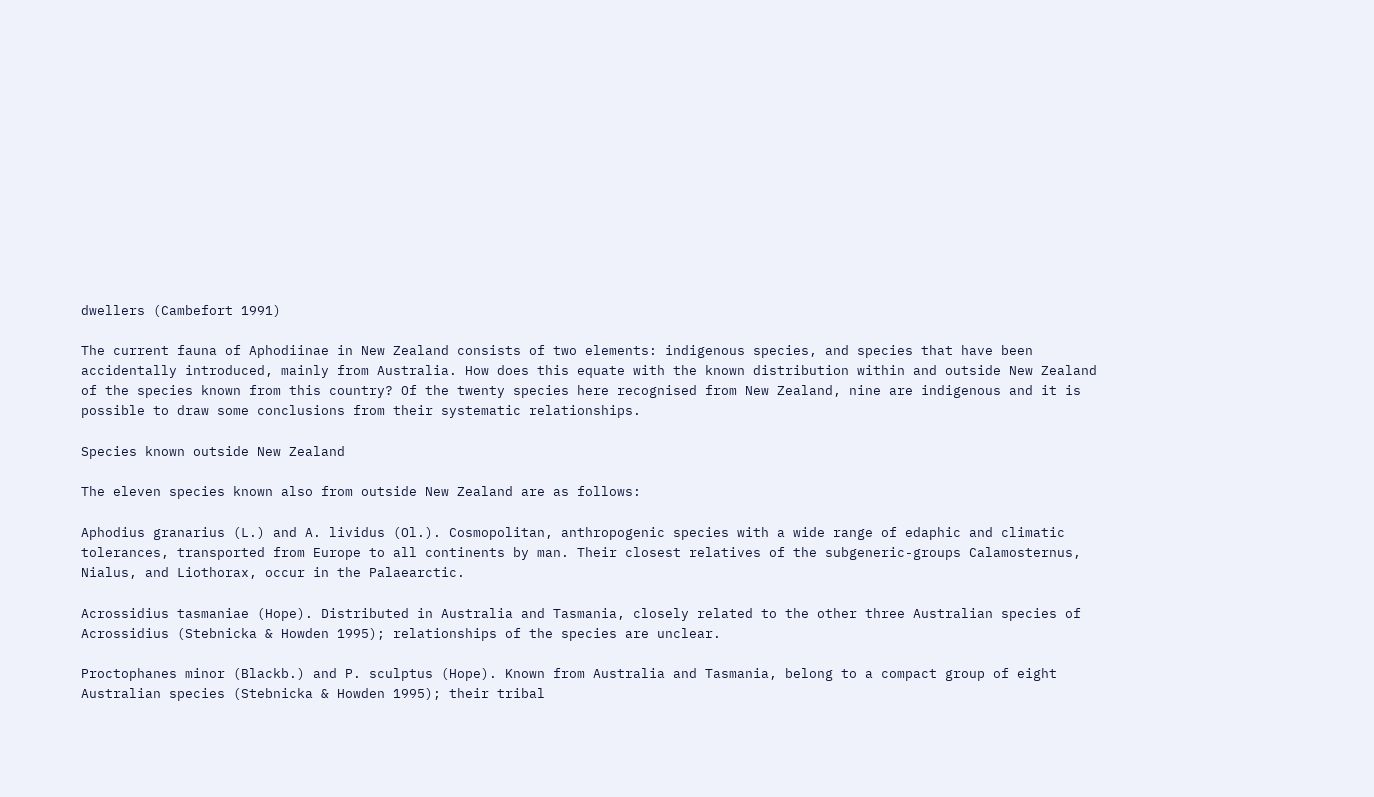dwellers (Cambefort 1991)

The current fauna of Aphodiinae in New Zealand consists of two elements: indigenous species, and species that have been accidentally introduced, mainly from Australia. How does this equate with the known distribution within and outside New Zealand of the species known from this country? Of the twenty species here recognised from New Zealand, nine are indigenous and it is possible to draw some conclusions from their systematic relationships.

Species known outside New Zealand

The eleven species known also from outside New Zealand are as follows:

Aphodius granarius (L.) and A. lividus (Ol.). Cosmopolitan, anthropogenic species with a wide range of edaphic and climatic tolerances, transported from Europe to all continents by man. Their closest relatives of the subgeneric-groups Calamosternus, Nialus, and Liothorax, occur in the Palaearctic.

Acrossidius tasmaniae (Hope). Distributed in Australia and Tasmania, closely related to the other three Australian species of Acrossidius (Stebnicka & Howden 1995); relationships of the species are unclear.

Proctophanes minor (Blackb.) and P. sculptus (Hope). Known from Australia and Tasmania, belong to a compact group of eight Australian species (Stebnicka & Howden 1995); their tribal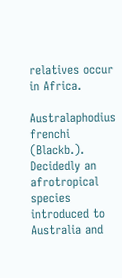relatives occur in Africa.

Australaphodius frenchi (Blackb.). Decidedly an afrotropical species introduced to Australia and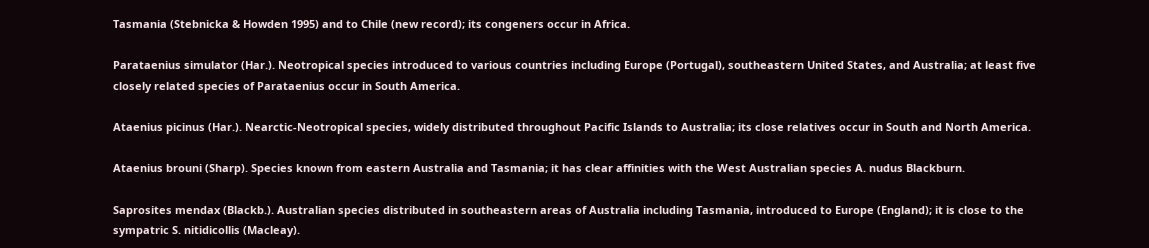Tasmania (Stebnicka & Howden 1995) and to Chile (new record); its congeners occur in Africa.

Parataenius simulator (Har.). Neotropical species introduced to various countries including Europe (Portugal), southeastern United States, and Australia; at least five closely related species of Parataenius occur in South America.

Ataenius picinus (Har.). Nearctic-Neotropical species, widely distributed throughout Pacific Islands to Australia; its close relatives occur in South and North America.

Ataenius brouni (Sharp). Species known from eastern Australia and Tasmania; it has clear affinities with the West Australian species A. nudus Blackburn.

Saprosites mendax (Blackb.). Australian species distributed in southeastern areas of Australia including Tasmania, introduced to Europe (England); it is close to the sympatric S. nitidicollis (Macleay).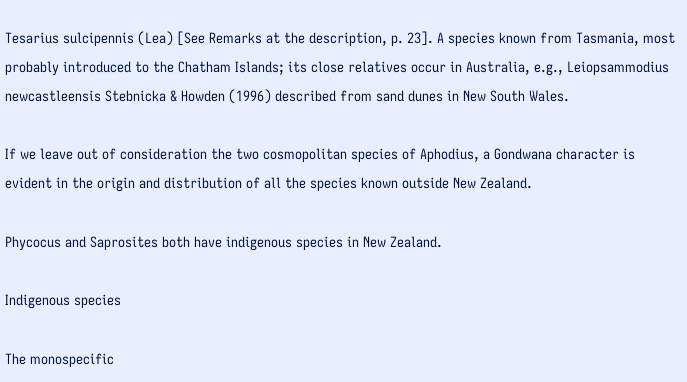Tesarius sulcipennis (Lea) [See Remarks at the description, p. 23]. A species known from Tasmania, most probably introduced to the Chatham Islands; its close relatives occur in Australia, e.g., Leiopsammodius newcastleensis Stebnicka & Howden (1996) described from sand dunes in New South Wales.

If we leave out of consideration the two cosmopolitan species of Aphodius, a Gondwana character is evident in the origin and distribution of all the species known outside New Zealand.

Phycocus and Saprosites both have indigenous species in New Zealand.

Indigenous species

The monospecific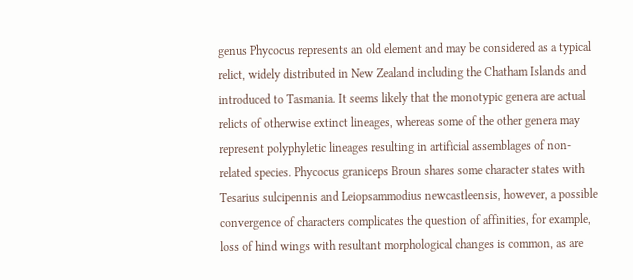genus Phycocus represents an old element and may be considered as a typical relict, widely distributed in New Zealand including the Chatham Islands and introduced to Tasmania. It seems likely that the monotypic genera are actual relicts of otherwise extinct lineages, whereas some of the other genera may represent polyphyletic lineages resulting in artificial assemblages of non-related species. Phycocus graniceps Broun shares some character states with Tesarius sulcipennis and Leiopsammodius newcastleensis, however, a possible convergence of characters complicates the question of affinities, for example, loss of hind wings with resultant morphological changes is common, as are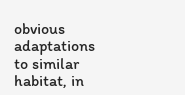obvious adaptations to similar habitat, in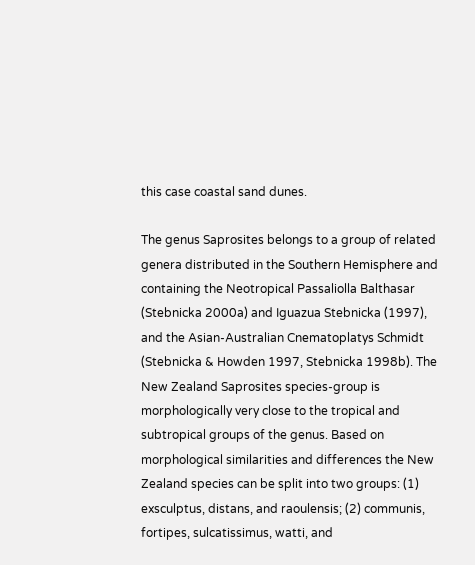this case coastal sand dunes.

The genus Saprosites belongs to a group of related genera distributed in the Southern Hemisphere and containing the Neotropical Passaliolla Balthasar (Stebnicka 2000a) and Iguazua Stebnicka (1997), and the Asian-Australian Cnematoplatys Schmidt (Stebnicka & Howden 1997, Stebnicka 1998b). The New Zealand Saprosites species-group is morphologically very close to the tropical and subtropical groups of the genus. Based on morphological similarities and differences the New Zealand species can be split into two groups: (1) exsculptus, distans, and raoulensis; (2) communis, fortipes, sulcatissimus, watti, and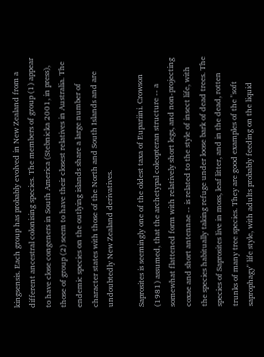kingsensis. Each group has probably evolved in New Zealand from a different ancestral colonising species. The members of group (1) appear to have close congeners in South America (Stebnicka 2001, in press), those of group (2) seem to have their closest relatives in Australia. The endemic species on the outlying islands share a large number of character states with those of the North and South Islands and are undoubtedly New Zealand derivatives.

Saprosites is seemingly one of the oldest taxa of Eupariini. Crowson (1981) assumed, that the archetypal coleopteran structure -- a somewhat flattened form with relatively short legs, and non-projecting coxae and short antennae -- is related to the style of insect life, with the species habitually taking refuge under loose bark of dead trees. The species of Saprosites live in moss, leaf litter, and in the dead, rotten trunks of many tree species. They are good examples of the "soft saprophagy" life style, with adults probably feeding on the liquid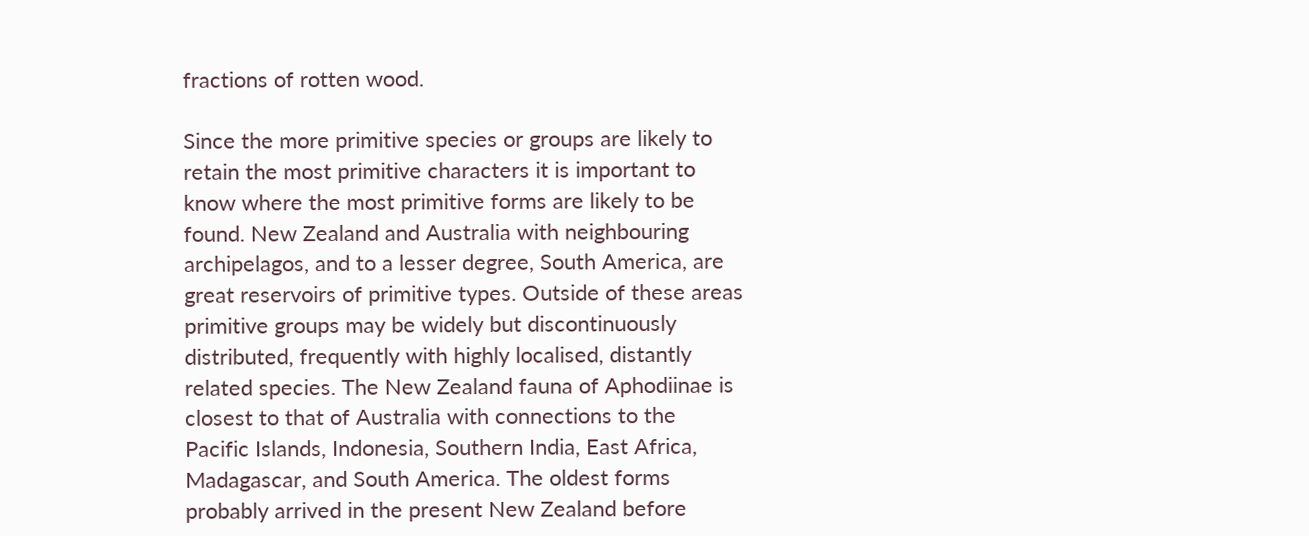fractions of rotten wood.

Since the more primitive species or groups are likely to retain the most primitive characters it is important to know where the most primitive forms are likely to be found. New Zealand and Australia with neighbouring archipelagos, and to a lesser degree, South America, are great reservoirs of primitive types. Outside of these areas primitive groups may be widely but discontinuously distributed, frequently with highly localised, distantly related species. The New Zealand fauna of Aphodiinae is closest to that of Australia with connections to the Pacific Islands, Indonesia, Southern India, East Africa, Madagascar, and South America. The oldest forms probably arrived in the present New Zealand before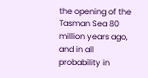the opening of the Tasman Sea 80 million years ago, and in all probability in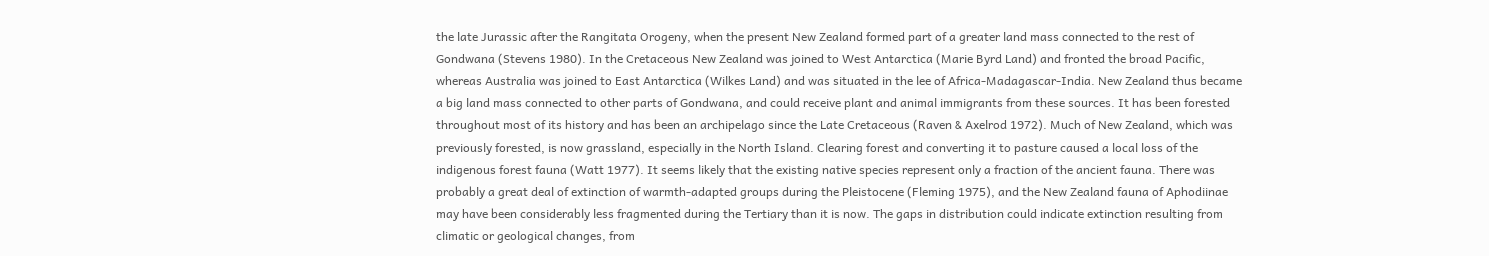the late Jurassic after the Rangitata Orogeny, when the present New Zealand formed part of a greater land mass connected to the rest of Gondwana (Stevens 1980). In the Cretaceous New Zealand was joined to West Antarctica (Marie Byrd Land) and fronted the broad Pacific, whereas Australia was joined to East Antarctica (Wilkes Land) and was situated in the lee of Africa-Madagascar-India. New Zealand thus became a big land mass connected to other parts of Gondwana, and could receive plant and animal immigrants from these sources. It has been forested throughout most of its history and has been an archipelago since the Late Cretaceous (Raven & Axelrod 1972). Much of New Zealand, which was previously forested, is now grassland, especially in the North Island. Clearing forest and converting it to pasture caused a local loss of the indigenous forest fauna (Watt 1977). It seems likely that the existing native species represent only a fraction of the ancient fauna. There was probably a great deal of extinction of warmth-adapted groups during the Pleistocene (Fleming 1975), and the New Zealand fauna of Aphodiinae may have been considerably less fragmented during the Tertiary than it is now. The gaps in distribution could indicate extinction resulting from climatic or geological changes, from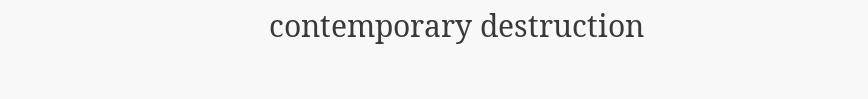contemporary destruction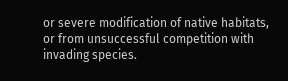or severe modification of native habitats, or from unsuccessful competition with invading species.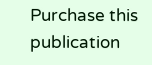Purchase this publication